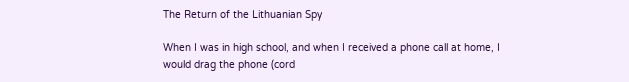The Return of the Lithuanian Spy

When I was in high school, and when I received a phone call at home, I would drag the phone (cord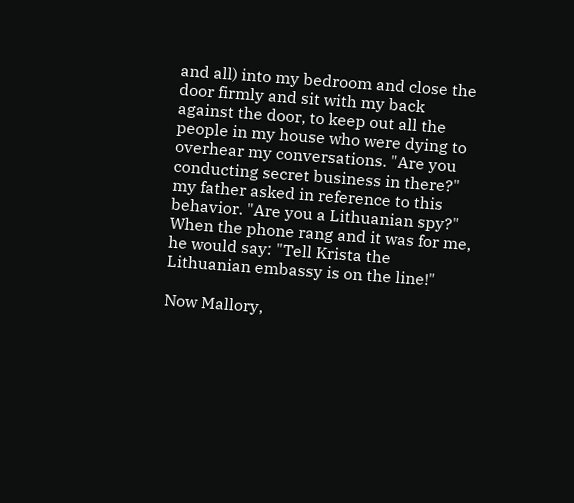and all) into my bedroom and close the door firmly and sit with my back against the door, to keep out all the people in my house who were dying to overhear my conversations. "Are you conducting secret business in there?" my father asked in reference to this behavior. "Are you a Lithuanian spy?" When the phone rang and it was for me, he would say: "Tell Krista the Lithuanian embassy is on the line!"

Now Mallory,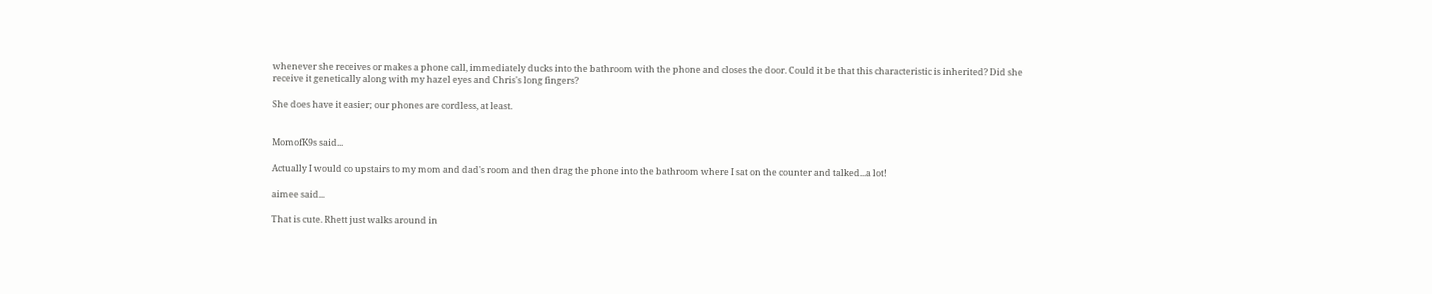whenever she receives or makes a phone call, immediately ducks into the bathroom with the phone and closes the door. Could it be that this characteristic is inherited? Did she receive it genetically along with my hazel eyes and Chris's long fingers?

She does have it easier; our phones are cordless, at least.


MomofK9s said...

Actually I would co upstairs to my mom and dad's room and then drag the phone into the bathroom where I sat on the counter and talked...a lot!

aimee said...

That is cute. Rhett just walks around in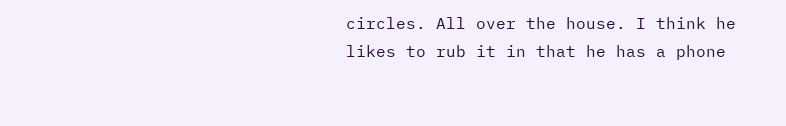circles. All over the house. I think he likes to rub it in that he has a phone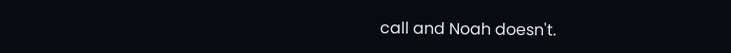call and Noah doesn't.